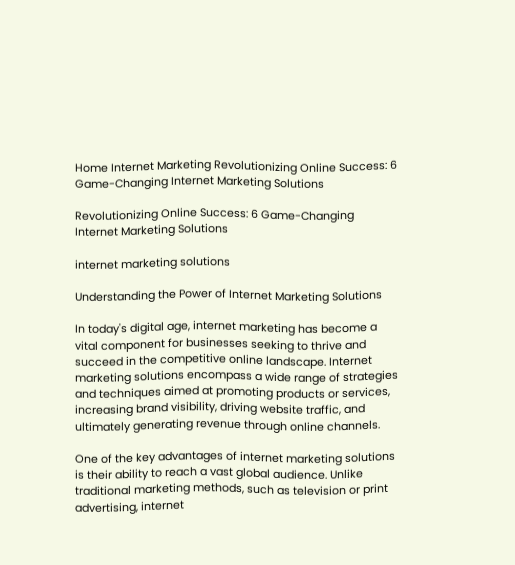Home Internet Marketing Revolutionizing Online Success: 6 Game-Changing Internet Marketing Solutions

Revolutionizing Online Success: 6 Game-Changing Internet Marketing Solutions

internet marketing solutions

Understanding the Power of Internet Marketing Solutions

In today's digital age, internet marketing has become a vital component for businesses seeking to thrive and succeed in the competitive online landscape. Internet marketing solutions encompass a wide range of strategies and techniques aimed at promoting products or services, increasing brand visibility, driving website traffic, and ultimately generating revenue through online channels.

One of the key advantages of internet marketing solutions is their ability to reach a vast global audience. Unlike traditional marketing methods, such as television or print advertising, internet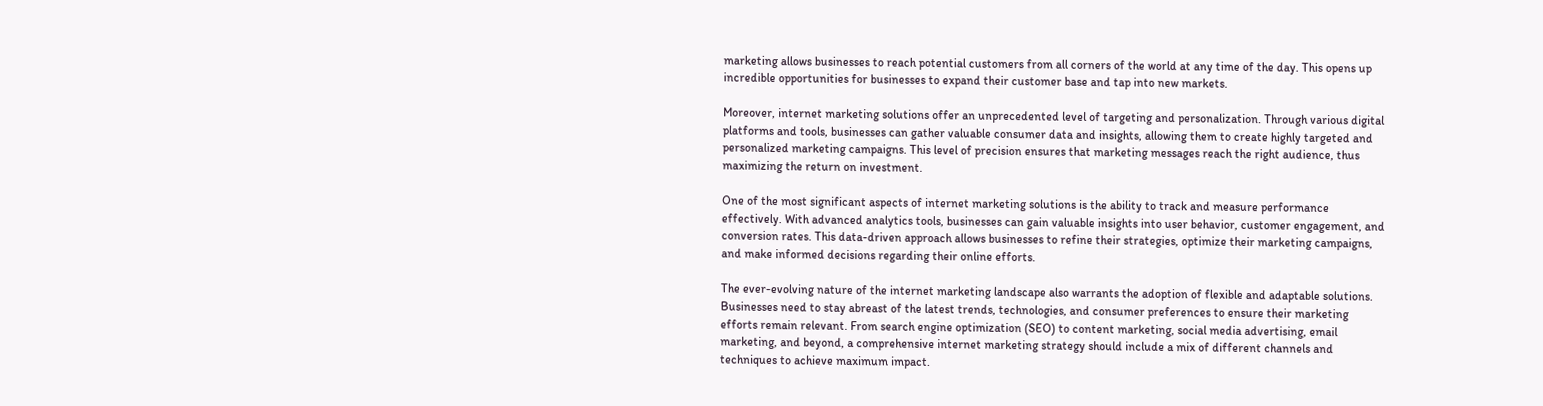marketing allows businesses to reach potential customers from all corners of the world at any time of the day. This opens up incredible opportunities for businesses to expand their customer base and tap into new markets.

Moreover, internet marketing solutions offer an unprecedented level of targeting and personalization. Through various digital platforms and tools, businesses can gather valuable consumer data and insights, allowing them to create highly targeted and personalized marketing campaigns. This level of precision ensures that marketing messages reach the right audience, thus maximizing the return on investment.

One of the most significant aspects of internet marketing solutions is the ability to track and measure performance effectively. With advanced analytics tools, businesses can gain valuable insights into user behavior, customer engagement, and conversion rates. This data-driven approach allows businesses to refine their strategies, optimize their marketing campaigns, and make informed decisions regarding their online efforts.

The ever-evolving nature of the internet marketing landscape also warrants the adoption of flexible and adaptable solutions. Businesses need to stay abreast of the latest trends, technologies, and consumer preferences to ensure their marketing efforts remain relevant. From search engine optimization (SEO) to content marketing, social media advertising, email marketing, and beyond, a comprehensive internet marketing strategy should include a mix of different channels and techniques to achieve maximum impact.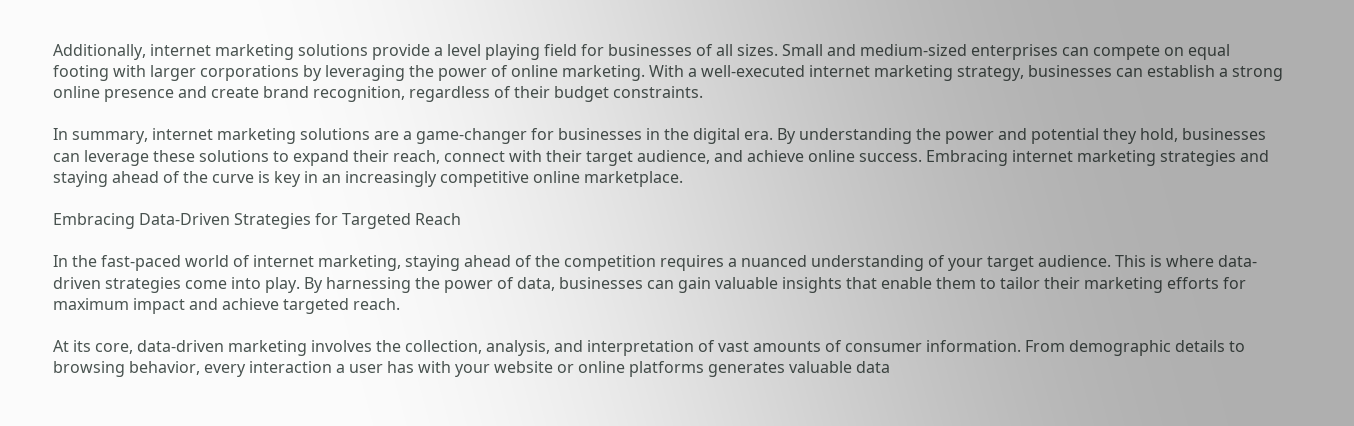Additionally, internet marketing solutions provide a level playing field for businesses of all sizes. Small and medium-sized enterprises can compete on equal footing with larger corporations by leveraging the power of online marketing. With a well-executed internet marketing strategy, businesses can establish a strong online presence and create brand recognition, regardless of their budget constraints.

In summary, internet marketing solutions are a game-changer for businesses in the digital era. By understanding the power and potential they hold, businesses can leverage these solutions to expand their reach, connect with their target audience, and achieve online success. Embracing internet marketing strategies and staying ahead of the curve is key in an increasingly competitive online marketplace.

Embracing Data-Driven Strategies for Targeted Reach

In the fast-paced world of internet marketing, staying ahead of the competition requires a nuanced understanding of your target audience. This is where data-driven strategies come into play. By harnessing the power of data, businesses can gain valuable insights that enable them to tailor their marketing efforts for maximum impact and achieve targeted reach.

At its core, data-driven marketing involves the collection, analysis, and interpretation of vast amounts of consumer information. From demographic details to browsing behavior, every interaction a user has with your website or online platforms generates valuable data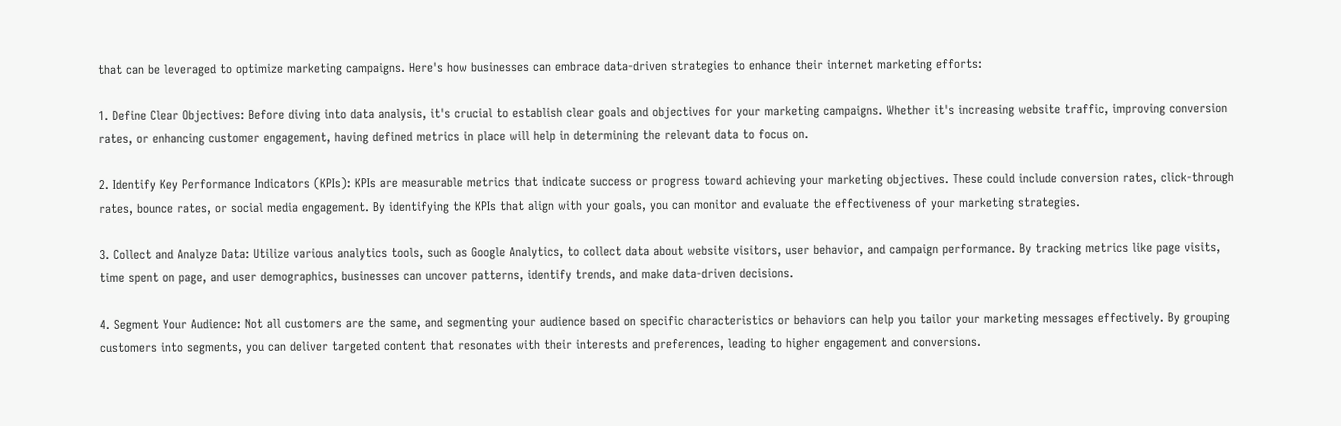that can be leveraged to optimize marketing campaigns. Here's how businesses can embrace data-driven strategies to enhance their internet marketing efforts:

1. Define Clear Objectives: Before diving into data analysis, it's crucial to establish clear goals and objectives for your marketing campaigns. Whether it's increasing website traffic, improving conversion rates, or enhancing customer engagement, having defined metrics in place will help in determining the relevant data to focus on.

2. Identify Key Performance Indicators (KPIs): KPIs are measurable metrics that indicate success or progress toward achieving your marketing objectives. These could include conversion rates, click-through rates, bounce rates, or social media engagement. By identifying the KPIs that align with your goals, you can monitor and evaluate the effectiveness of your marketing strategies.

3. Collect and Analyze Data: Utilize various analytics tools, such as Google Analytics, to collect data about website visitors, user behavior, and campaign performance. By tracking metrics like page visits, time spent on page, and user demographics, businesses can uncover patterns, identify trends, and make data-driven decisions.

4. Segment Your Audience: Not all customers are the same, and segmenting your audience based on specific characteristics or behaviors can help you tailor your marketing messages effectively. By grouping customers into segments, you can deliver targeted content that resonates with their interests and preferences, leading to higher engagement and conversions.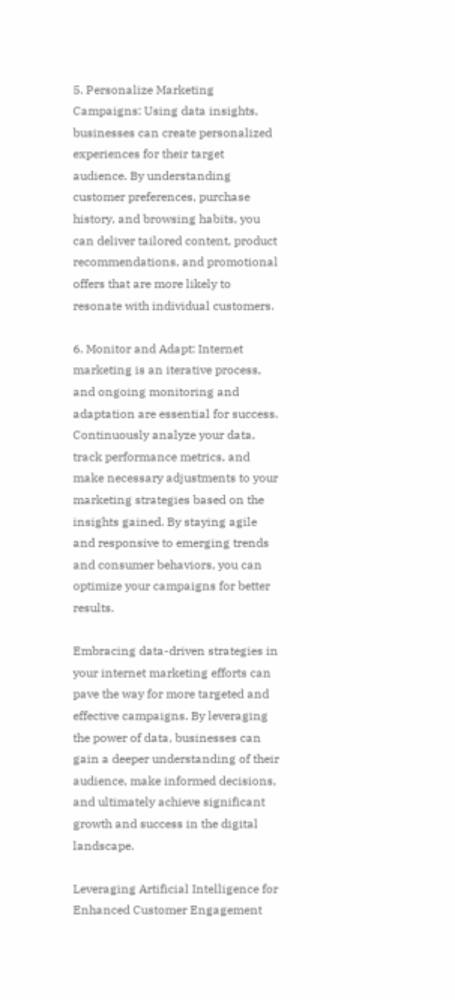5. Personalize Marketing Campaigns: Using data insights, businesses can create personalized experiences for their target audience. By understanding customer preferences, purchase history, and browsing habits, you can deliver tailored content, product recommendations, and promotional offers that are more likely to resonate with individual customers.

6. Monitor and Adapt: Internet marketing is an iterative process, and ongoing monitoring and adaptation are essential for success. Continuously analyze your data, track performance metrics, and make necessary adjustments to your marketing strategies based on the insights gained. By staying agile and responsive to emerging trends and consumer behaviors, you can optimize your campaigns for better results.

Embracing data-driven strategies in your internet marketing efforts can pave the way for more targeted and effective campaigns. By leveraging the power of data, businesses can gain a deeper understanding of their audience, make informed decisions, and ultimately achieve significant growth and success in the digital landscape.

Leveraging Artificial Intelligence for Enhanced Customer Engagement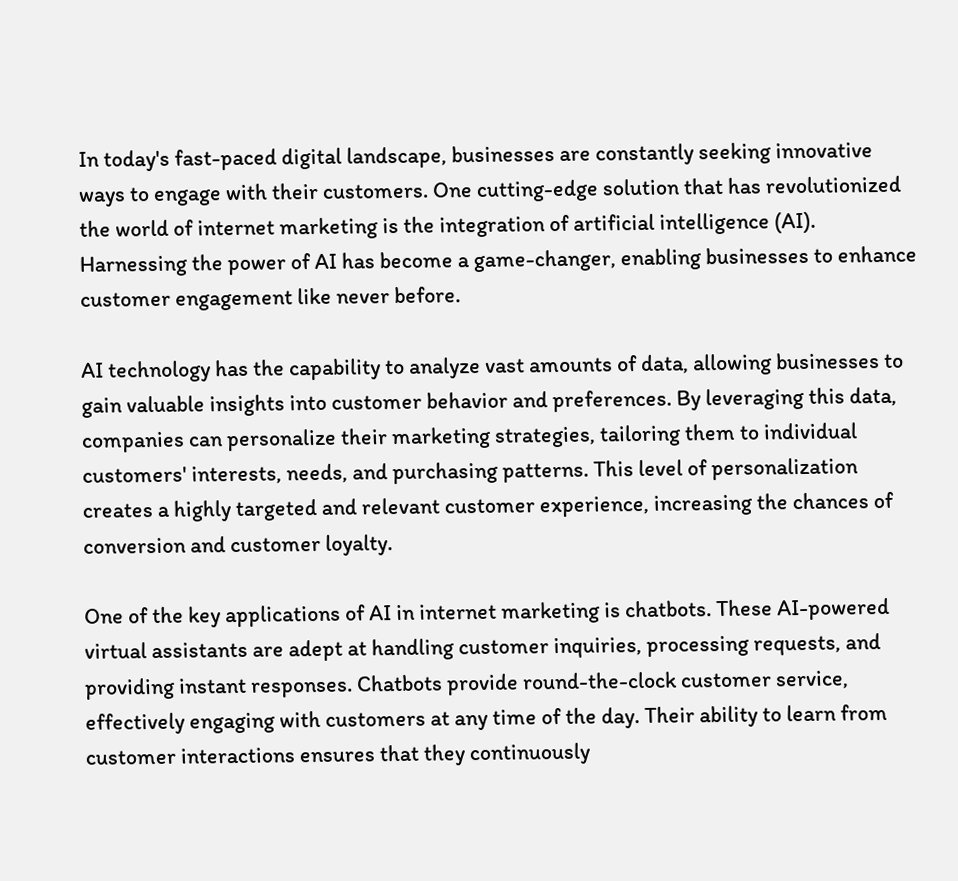In today's fast-paced digital landscape, businesses are constantly seeking innovative ways to engage with their customers. One cutting-edge solution that has revolutionized the world of internet marketing is the integration of artificial intelligence (AI). Harnessing the power of AI has become a game-changer, enabling businesses to enhance customer engagement like never before.

AI technology has the capability to analyze vast amounts of data, allowing businesses to gain valuable insights into customer behavior and preferences. By leveraging this data, companies can personalize their marketing strategies, tailoring them to individual customers' interests, needs, and purchasing patterns. This level of personalization creates a highly targeted and relevant customer experience, increasing the chances of conversion and customer loyalty.

One of the key applications of AI in internet marketing is chatbots. These AI-powered virtual assistants are adept at handling customer inquiries, processing requests, and providing instant responses. Chatbots provide round-the-clock customer service, effectively engaging with customers at any time of the day. Their ability to learn from customer interactions ensures that they continuously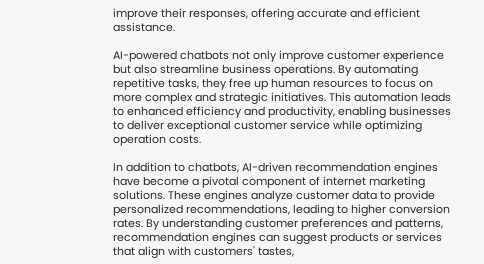improve their responses, offering accurate and efficient assistance.

AI-powered chatbots not only improve customer experience but also streamline business operations. By automating repetitive tasks, they free up human resources to focus on more complex and strategic initiatives. This automation leads to enhanced efficiency and productivity, enabling businesses to deliver exceptional customer service while optimizing operation costs.

In addition to chatbots, AI-driven recommendation engines have become a pivotal component of internet marketing solutions. These engines analyze customer data to provide personalized recommendations, leading to higher conversion rates. By understanding customer preferences and patterns, recommendation engines can suggest products or services that align with customers' tastes,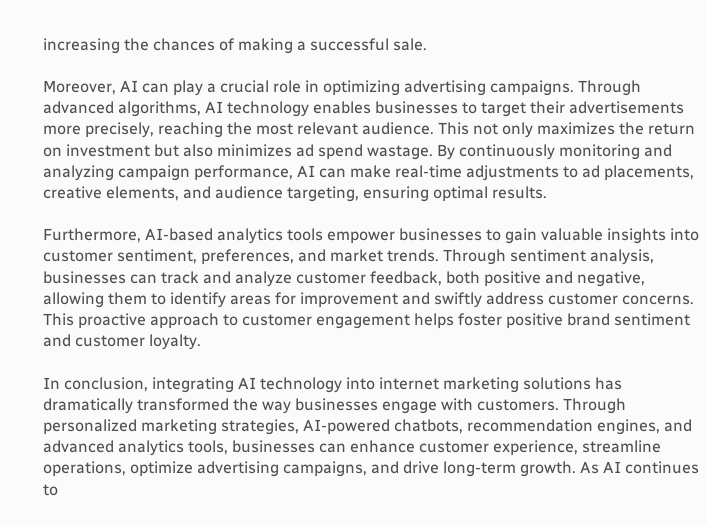increasing the chances of making a successful sale.

Moreover, AI can play a crucial role in optimizing advertising campaigns. Through advanced algorithms, AI technology enables businesses to target their advertisements more precisely, reaching the most relevant audience. This not only maximizes the return on investment but also minimizes ad spend wastage. By continuously monitoring and analyzing campaign performance, AI can make real-time adjustments to ad placements, creative elements, and audience targeting, ensuring optimal results.

Furthermore, AI-based analytics tools empower businesses to gain valuable insights into customer sentiment, preferences, and market trends. Through sentiment analysis, businesses can track and analyze customer feedback, both positive and negative, allowing them to identify areas for improvement and swiftly address customer concerns. This proactive approach to customer engagement helps foster positive brand sentiment and customer loyalty.

In conclusion, integrating AI technology into internet marketing solutions has dramatically transformed the way businesses engage with customers. Through personalized marketing strategies, AI-powered chatbots, recommendation engines, and advanced analytics tools, businesses can enhance customer experience, streamline operations, optimize advertising campaigns, and drive long-term growth. As AI continues to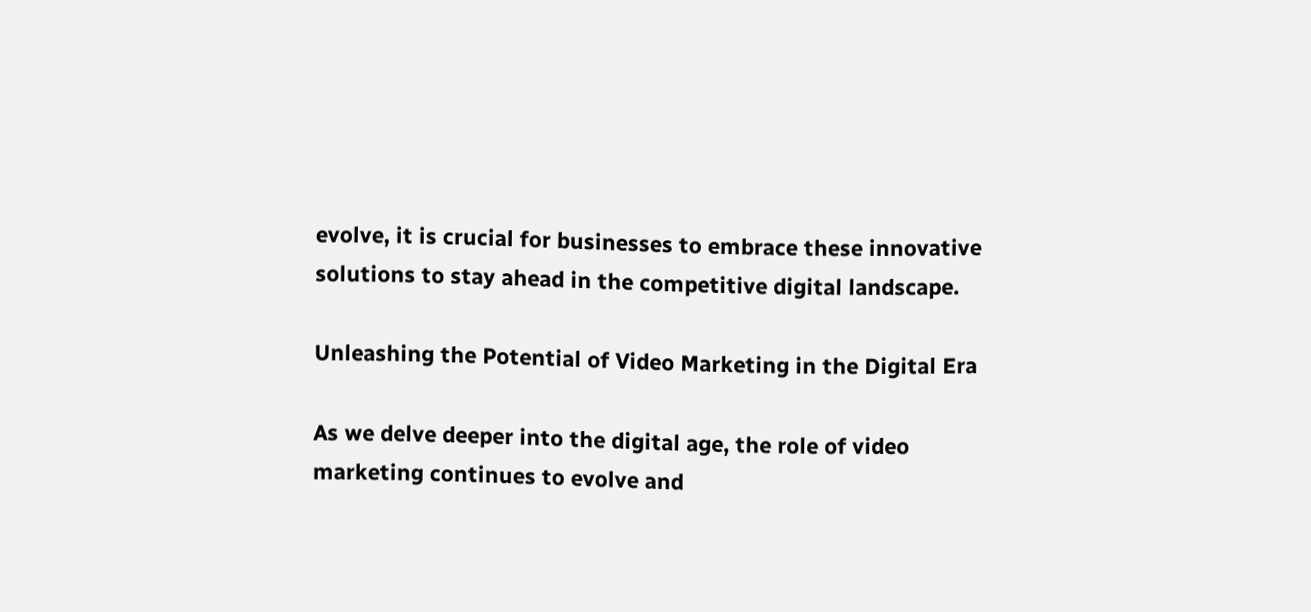evolve, it is crucial for businesses to embrace these innovative solutions to stay ahead in the competitive digital landscape.

Unleashing the Potential of Video Marketing in the Digital Era

As we delve deeper into the digital age, the role of video marketing continues to evolve and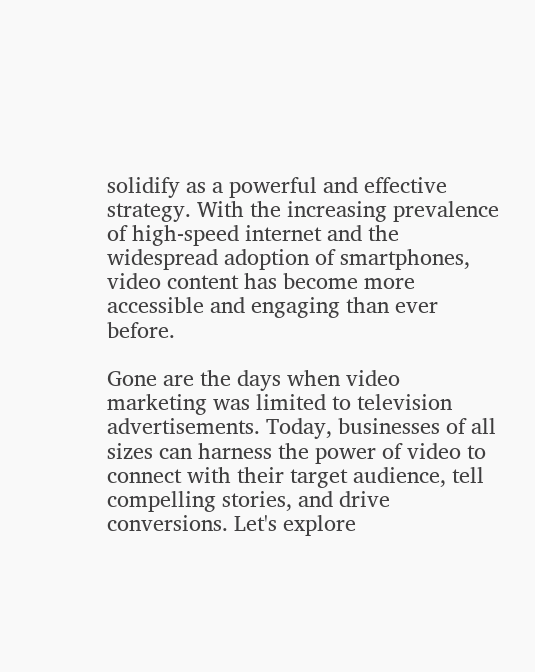solidify as a powerful and effective strategy. With the increasing prevalence of high-speed internet and the widespread adoption of smartphones, video content has become more accessible and engaging than ever before.

Gone are the days when video marketing was limited to television advertisements. Today, businesses of all sizes can harness the power of video to connect with their target audience, tell compelling stories, and drive conversions. Let's explore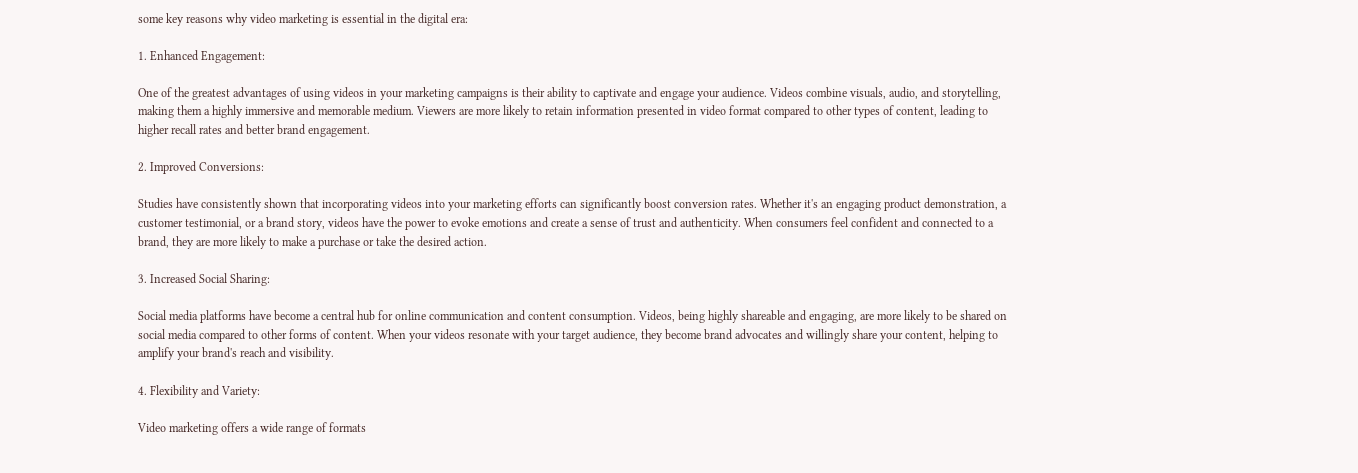some key reasons why video marketing is essential in the digital era:

1. Enhanced Engagement:

One of the greatest advantages of using videos in your marketing campaigns is their ability to captivate and engage your audience. Videos combine visuals, audio, and storytelling, making them a highly immersive and memorable medium. Viewers are more likely to retain information presented in video format compared to other types of content, leading to higher recall rates and better brand engagement.

2. Improved Conversions:

Studies have consistently shown that incorporating videos into your marketing efforts can significantly boost conversion rates. Whether it's an engaging product demonstration, a customer testimonial, or a brand story, videos have the power to evoke emotions and create a sense of trust and authenticity. When consumers feel confident and connected to a brand, they are more likely to make a purchase or take the desired action.

3. Increased Social Sharing:

Social media platforms have become a central hub for online communication and content consumption. Videos, being highly shareable and engaging, are more likely to be shared on social media compared to other forms of content. When your videos resonate with your target audience, they become brand advocates and willingly share your content, helping to amplify your brand's reach and visibility.

4. Flexibility and Variety:

Video marketing offers a wide range of formats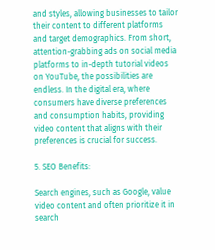and styles, allowing businesses to tailor their content to different platforms and target demographics. From short, attention-grabbing ads on social media platforms to in-depth tutorial videos on YouTube, the possibilities are endless. In the digital era, where consumers have diverse preferences and consumption habits, providing video content that aligns with their preferences is crucial for success.

5. SEO Benefits:

Search engines, such as Google, value video content and often prioritize it in search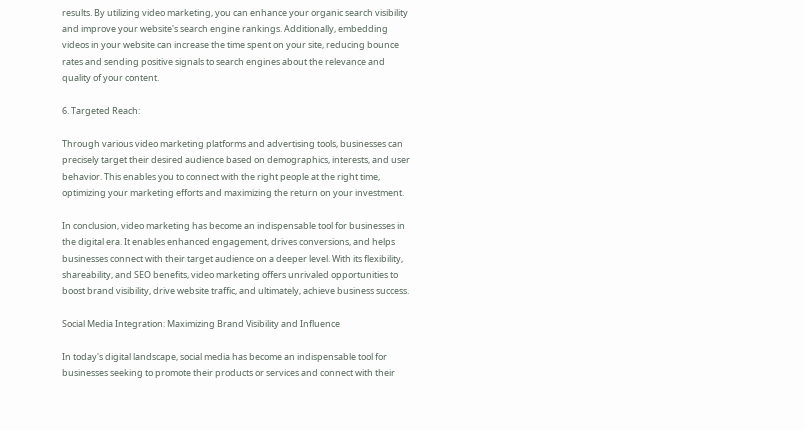results. By utilizing video marketing, you can enhance your organic search visibility and improve your website's search engine rankings. Additionally, embedding videos in your website can increase the time spent on your site, reducing bounce rates and sending positive signals to search engines about the relevance and quality of your content.

6. Targeted Reach:

Through various video marketing platforms and advertising tools, businesses can precisely target their desired audience based on demographics, interests, and user behavior. This enables you to connect with the right people at the right time, optimizing your marketing efforts and maximizing the return on your investment.

In conclusion, video marketing has become an indispensable tool for businesses in the digital era. It enables enhanced engagement, drives conversions, and helps businesses connect with their target audience on a deeper level. With its flexibility, shareability, and SEO benefits, video marketing offers unrivaled opportunities to boost brand visibility, drive website traffic, and ultimately, achieve business success.

Social Media Integration: Maximizing Brand Visibility and Influence

In today's digital landscape, social media has become an indispensable tool for businesses seeking to promote their products or services and connect with their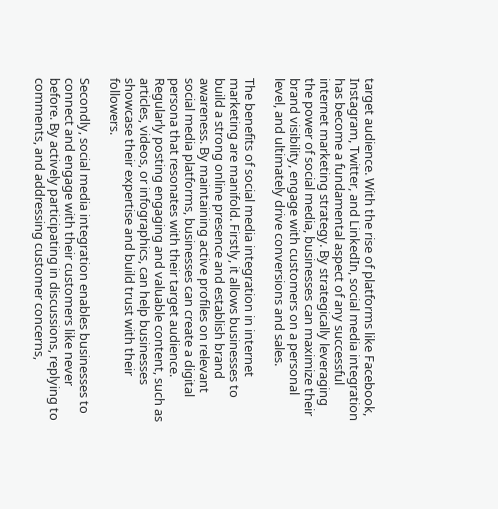target audience. With the rise of platforms like Facebook, Instagram, Twitter, and LinkedIn, social media integration has become a fundamental aspect of any successful internet marketing strategy. By strategically leveraging the power of social media, businesses can maximize their brand visibility, engage with customers on a personal level, and ultimately drive conversions and sales.

The benefits of social media integration in internet marketing are manifold. Firstly, it allows businesses to build a strong online presence and establish brand awareness. By maintaining active profiles on relevant social media platforms, businesses can create a digital persona that resonates with their target audience. Regularly posting engaging and valuable content, such as articles, videos, or infographics, can help businesses showcase their expertise and build trust with their followers.

Secondly, social media integration enables businesses to connect and engage with their customers like never before. By actively participating in discussions, replying to comments, and addressing customer concerns,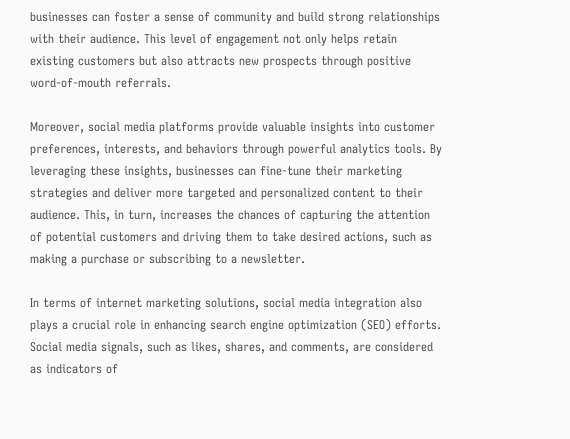businesses can foster a sense of community and build strong relationships with their audience. This level of engagement not only helps retain existing customers but also attracts new prospects through positive word-of-mouth referrals.

Moreover, social media platforms provide valuable insights into customer preferences, interests, and behaviors through powerful analytics tools. By leveraging these insights, businesses can fine-tune their marketing strategies and deliver more targeted and personalized content to their audience. This, in turn, increases the chances of capturing the attention of potential customers and driving them to take desired actions, such as making a purchase or subscribing to a newsletter.

In terms of internet marketing solutions, social media integration also plays a crucial role in enhancing search engine optimization (SEO) efforts. Social media signals, such as likes, shares, and comments, are considered as indicators of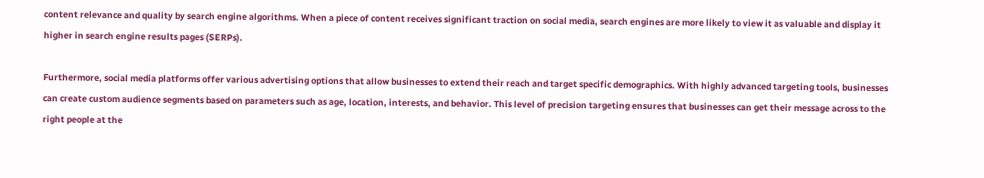content relevance and quality by search engine algorithms. When a piece of content receives significant traction on social media, search engines are more likely to view it as valuable and display it higher in search engine results pages (SERPs).

Furthermore, social media platforms offer various advertising options that allow businesses to extend their reach and target specific demographics. With highly advanced targeting tools, businesses can create custom audience segments based on parameters such as age, location, interests, and behavior. This level of precision targeting ensures that businesses can get their message across to the right people at the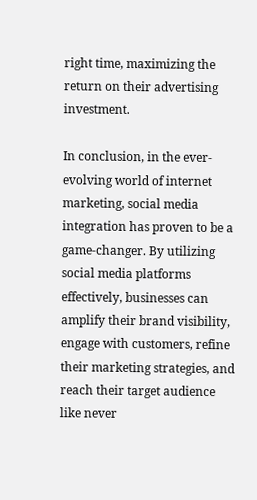right time, maximizing the return on their advertising investment.

In conclusion, in the ever-evolving world of internet marketing, social media integration has proven to be a game-changer. By utilizing social media platforms effectively, businesses can amplify their brand visibility, engage with customers, refine their marketing strategies, and reach their target audience like never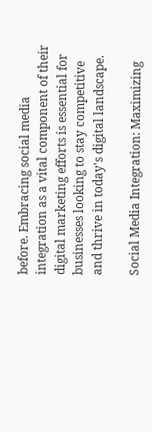before. Embracing social media integration as a vital component of their digital marketing efforts is essential for businesses looking to stay competitive and thrive in today's digital landscape.

Social Media Integration: Maximizing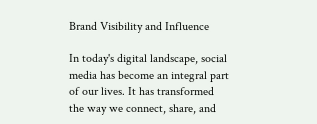Brand Visibility and Influence

In today's digital landscape, social media has become an integral part of our lives. It has transformed the way we connect, share, and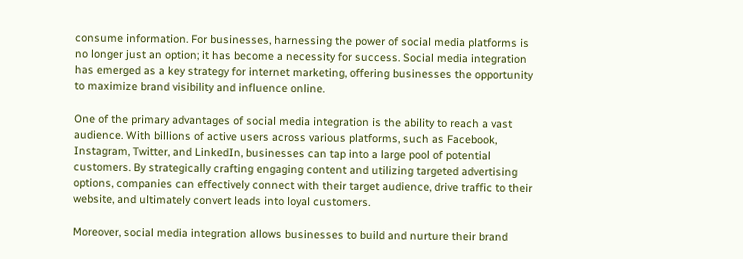consume information. For businesses, harnessing the power of social media platforms is no longer just an option; it has become a necessity for success. Social media integration has emerged as a key strategy for internet marketing, offering businesses the opportunity to maximize brand visibility and influence online.

One of the primary advantages of social media integration is the ability to reach a vast audience. With billions of active users across various platforms, such as Facebook, Instagram, Twitter, and LinkedIn, businesses can tap into a large pool of potential customers. By strategically crafting engaging content and utilizing targeted advertising options, companies can effectively connect with their target audience, drive traffic to their website, and ultimately convert leads into loyal customers.

Moreover, social media integration allows businesses to build and nurture their brand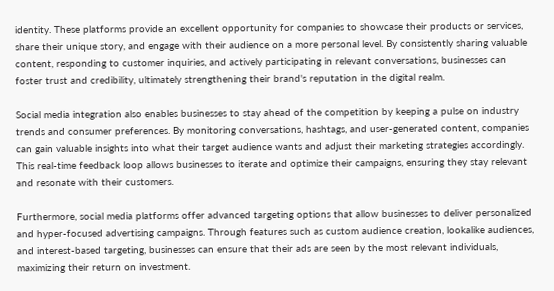identity. These platforms provide an excellent opportunity for companies to showcase their products or services, share their unique story, and engage with their audience on a more personal level. By consistently sharing valuable content, responding to customer inquiries, and actively participating in relevant conversations, businesses can foster trust and credibility, ultimately strengthening their brand's reputation in the digital realm.

Social media integration also enables businesses to stay ahead of the competition by keeping a pulse on industry trends and consumer preferences. By monitoring conversations, hashtags, and user-generated content, companies can gain valuable insights into what their target audience wants and adjust their marketing strategies accordingly. This real-time feedback loop allows businesses to iterate and optimize their campaigns, ensuring they stay relevant and resonate with their customers.

Furthermore, social media platforms offer advanced targeting options that allow businesses to deliver personalized and hyper-focused advertising campaigns. Through features such as custom audience creation, lookalike audiences, and interest-based targeting, businesses can ensure that their ads are seen by the most relevant individuals, maximizing their return on investment.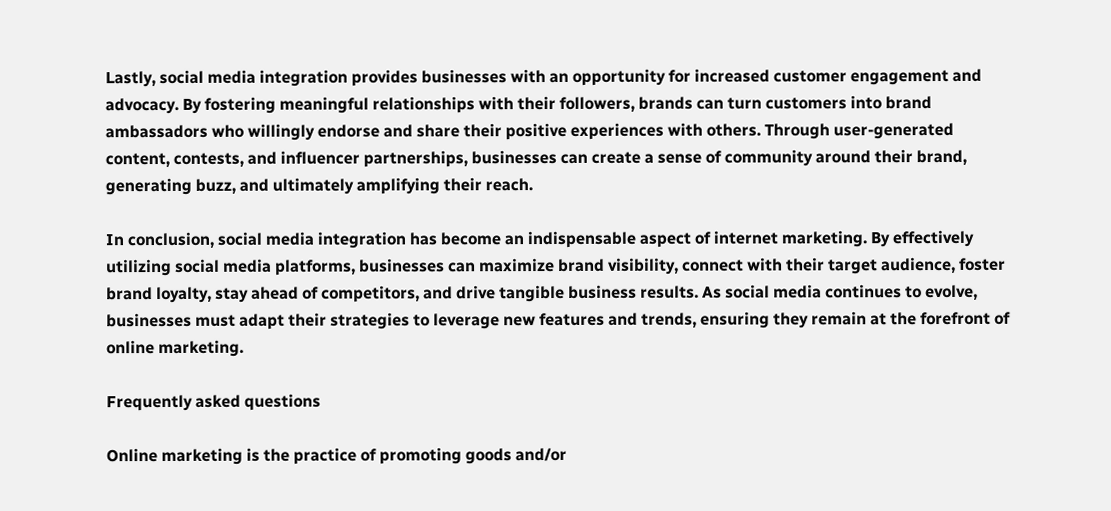Lastly, social media integration provides businesses with an opportunity for increased customer engagement and advocacy. By fostering meaningful relationships with their followers, brands can turn customers into brand ambassadors who willingly endorse and share their positive experiences with others. Through user-generated content, contests, and influencer partnerships, businesses can create a sense of community around their brand, generating buzz, and ultimately amplifying their reach.

In conclusion, social media integration has become an indispensable aspect of internet marketing. By effectively utilizing social media platforms, businesses can maximize brand visibility, connect with their target audience, foster brand loyalty, stay ahead of competitors, and drive tangible business results. As social media continues to evolve, businesses must adapt their strategies to leverage new features and trends, ensuring they remain at the forefront of online marketing.

Frequently asked questions

Online marketing is the practice of promoting goods and/or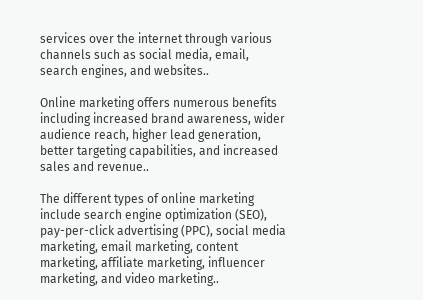services over the internet through various channels such as social media, email, search engines, and websites..

Online marketing offers numerous benefits including increased brand awareness, wider audience reach, higher lead generation, better targeting capabilities, and increased sales and revenue..

The different types of online marketing include search engine optimization (SEO), pay-per-click advertising (PPC), social media marketing, email marketing, content marketing, affiliate marketing, influencer marketing, and video marketing..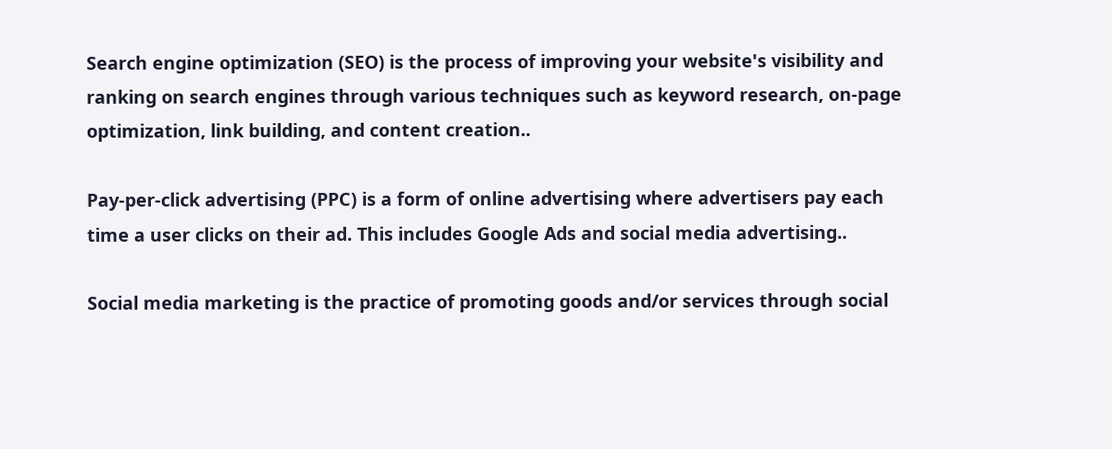Search engine optimization (SEO) is the process of improving your website's visibility and ranking on search engines through various techniques such as keyword research, on-page optimization, link building, and content creation..

Pay-per-click advertising (PPC) is a form of online advertising where advertisers pay each time a user clicks on their ad. This includes Google Ads and social media advertising..

Social media marketing is the practice of promoting goods and/or services through social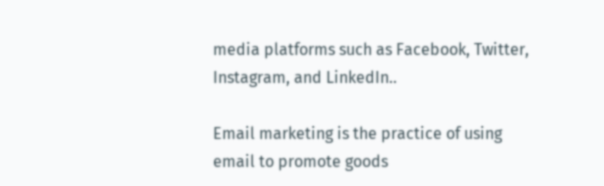media platforms such as Facebook, Twitter, Instagram, and LinkedIn..

Email marketing is the practice of using email to promote goods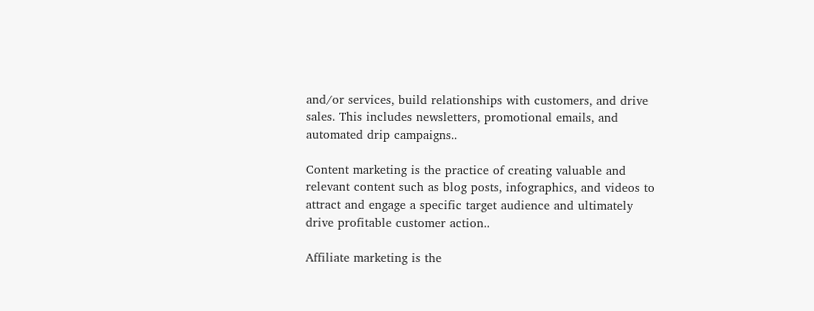and/or services, build relationships with customers, and drive sales. This includes newsletters, promotional emails, and automated drip campaigns..

Content marketing is the practice of creating valuable and relevant content such as blog posts, infographics, and videos to attract and engage a specific target audience and ultimately drive profitable customer action..

Affiliate marketing is the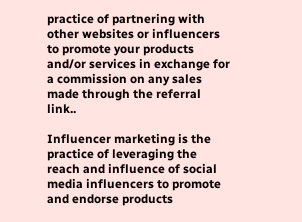practice of partnering with other websites or influencers to promote your products and/or services in exchange for a commission on any sales made through the referral link..

Influencer marketing is the practice of leveraging the reach and influence of social media influencers to promote and endorse products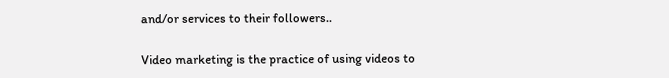and/or services to their followers..

Video marketing is the practice of using videos to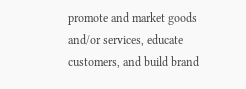promote and market goods and/or services, educate customers, and build brand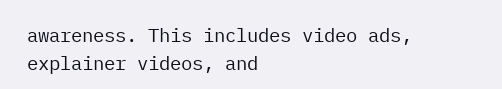awareness. This includes video ads, explainer videos, and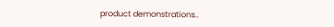product demonstrations..